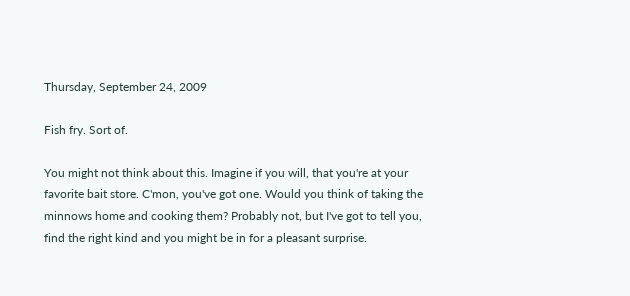Thursday, September 24, 2009

Fish fry. Sort of.

You might not think about this. Imagine if you will, that you're at your favorite bait store. C'mon, you've got one. Would you think of taking the minnows home and cooking them? Probably not, but I've got to tell you, find the right kind and you might be in for a pleasant surprise.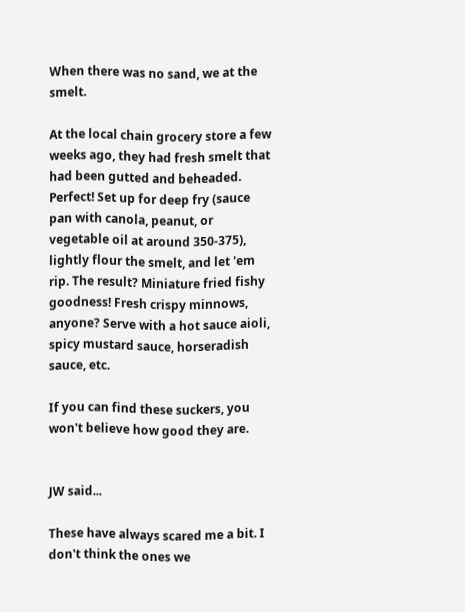When there was no sand, we at the smelt.

At the local chain grocery store a few weeks ago, they had fresh smelt that had been gutted and beheaded. Perfect! Set up for deep fry (sauce pan with canola, peanut, or vegetable oil at around 350-375), lightly flour the smelt, and let 'em rip. The result? Miniature fried fishy goodness! Fresh crispy minnows, anyone? Serve with a hot sauce aioli, spicy mustard sauce, horseradish sauce, etc.

If you can find these suckers, you won't believe how good they are.


JW said...

These have always scared me a bit. I don't think the ones we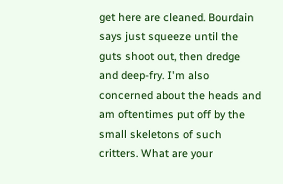get here are cleaned. Bourdain says just squeeze until the guts shoot out, then dredge and deep-fry. I'm also concerned about the heads and am oftentimes put off by the small skeletons of such critters. What are your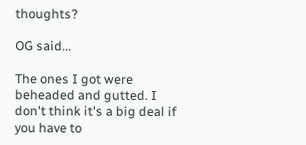thoughts?

OG said...

The ones I got were beheaded and gutted. I don't think it's a big deal if you have to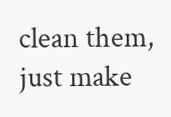clean them, just make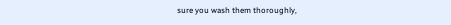sure you wash them thoroughly,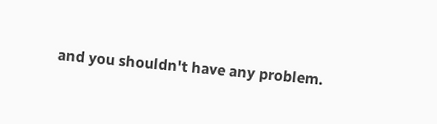and you shouldn't have any problem.